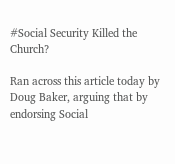#Social Security Killed the Church?

Ran across this article today by Doug Baker, arguing that by endorsing Social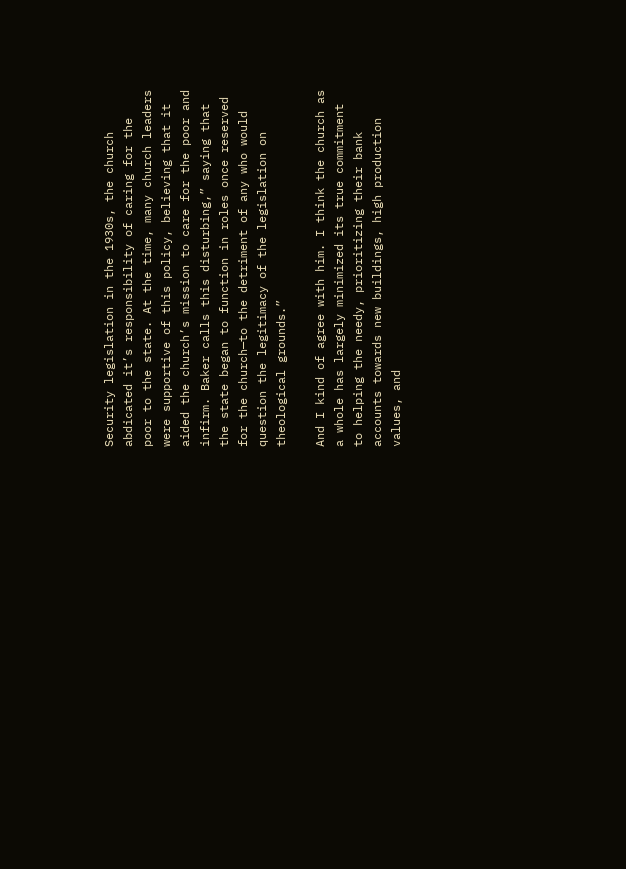Security legislation in the 1930s, the church abdicated it’s responsibility of caring for the poor to the state. At the time, many church leaders were supportive of this policy, believing that it aided the church’s mission to care for the poor and infirm. Baker calls this disturbing,” saying that the state began to function in roles once reserved for the church—to the detriment of any who would question the legitimacy of the legislation on theological grounds.”

And I kind of agree with him. I think the church as a whole has largely minimized its true commitment to helping the needy, prioritizing their bank accounts towards new buildings, high production values, and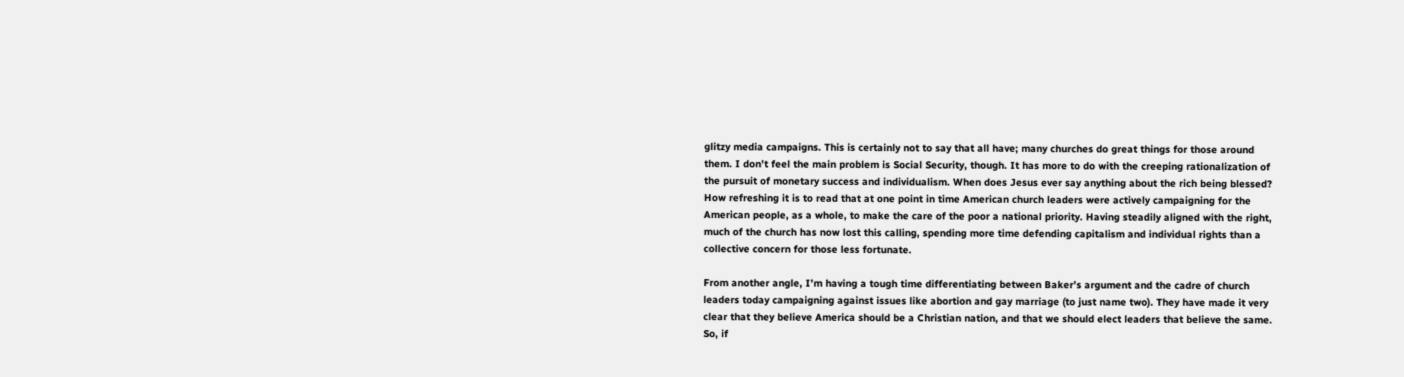glitzy media campaigns. This is certainly not to say that all have; many churches do great things for those around them. I don’t feel the main problem is Social Security, though. It has more to do with the creeping rationalization of the pursuit of monetary success and individualism. When does Jesus ever say anything about the rich being blessed? How refreshing it is to read that at one point in time American church leaders were actively campaigning for the American people, as a whole, to make the care of the poor a national priority. Having steadily aligned with the right, much of the church has now lost this calling, spending more time defending capitalism and individual rights than a collective concern for those less fortunate.

From another angle, I’m having a tough time differentiating between Baker’s argument and the cadre of church leaders today campaigning against issues like abortion and gay marriage (to just name two). They have made it very clear that they believe America should be a Christian nation, and that we should elect leaders that believe the same. So, if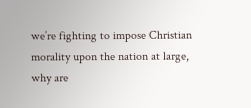we’re fighting to impose Christian morality upon the nation at large, why are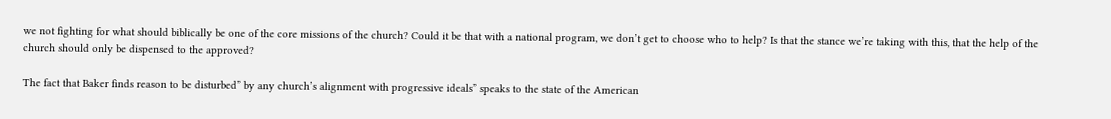we not fighting for what should biblically be one of the core missions of the church? Could it be that with a national program, we don’t get to choose who to help? Is that the stance we’re taking with this, that the help of the church should only be dispensed to the approved?

The fact that Baker finds reason to be disturbed” by any church’s alignment with progressive ideals” speaks to the state of the American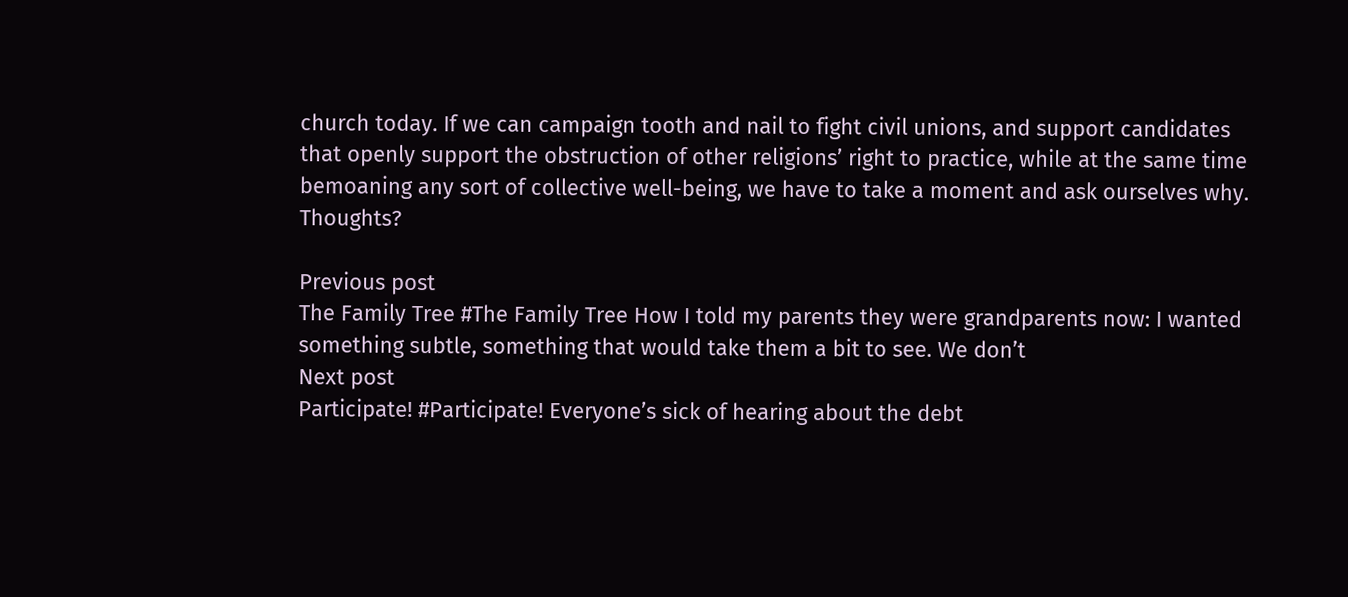church today. If we can campaign tooth and nail to fight civil unions, and support candidates that openly support the obstruction of other religions’ right to practice, while at the same time bemoaning any sort of collective well-being, we have to take a moment and ask ourselves why. Thoughts?

Previous post
The Family Tree #The Family Tree How I told my parents they were grandparents now: I wanted something subtle, something that would take them a bit to see. We don’t
Next post
Participate! #Participate! Everyone’s sick of hearing about the debt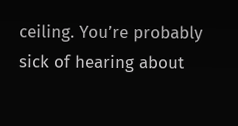ceiling. You’re probably sick of hearing about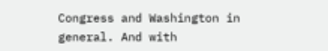Congress and Washington in general. And with